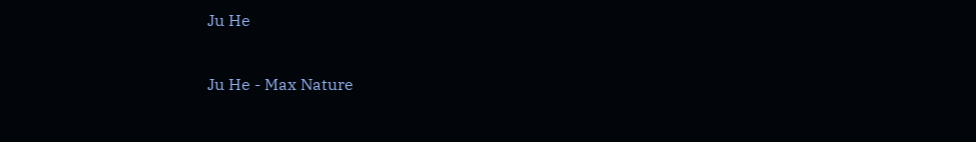Ju He

Ju He - Max Nature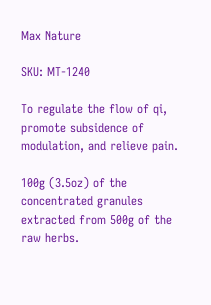Max Nature

SKU: MT-1240

To regulate the flow of qi, promote subsidence of modulation, and relieve pain.

100g (3.5oz) of the concentrated granules extracted from 500g of the raw herbs.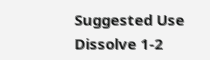Suggested Use
Dissolve 1-2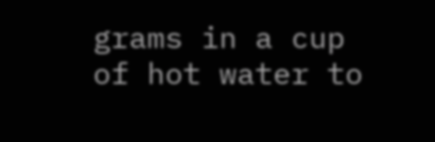grams in a cup of hot water to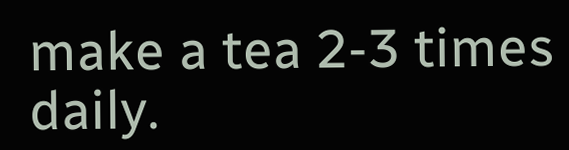make a tea 2-3 times daily.